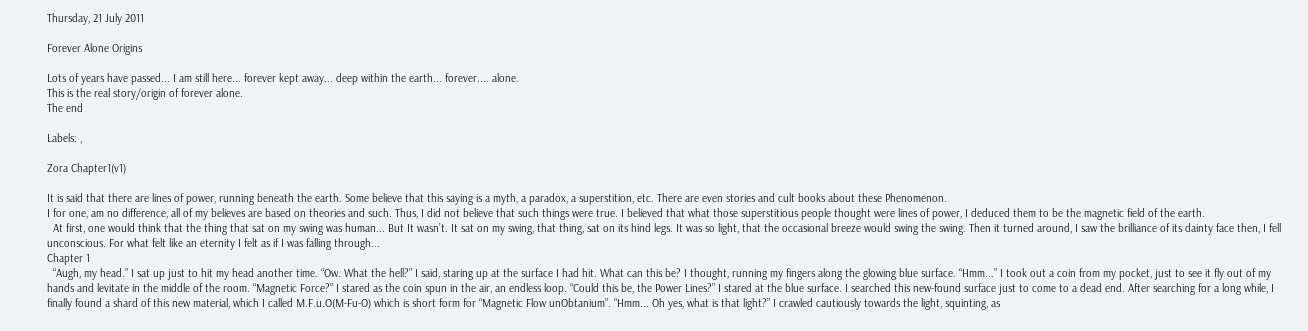Thursday, 21 July 2011

Forever Alone Origins

Lots of years have passed... I am still here... forever kept away... deep within the earth... forever.... alone.
This is the real story/origin of forever alone.
The end

Labels: ,

Zora Chapter1(v1)

It is said that there are lines of power, running beneath the earth. Some believe that this saying is a myth, a paradox, a superstition, etc. There are even stories and cult books about these Phenomenon.
I for one, am no difference, all of my believes are based on theories and such. Thus, I did not believe that such things were true. I believed that what those superstitious people thought were lines of power, I deduced them to be the magnetic field of the earth.
  At first, one would think that the thing that sat on my swing was human... But It wasn’t. It sat on my swing, that thing, sat on its hind legs. It was so light, that the occasional breeze would swing the swing. Then it turned around, I saw the brilliance of its dainty face then, I fell unconscious. For what felt like an eternity I felt as if I was falling through...
Chapter 1
  “Augh, my head.” I sat up just to hit my head another time. “Ow. What the hell?” I said, staring up at the surface I had hit. What can this be? I thought, running my fingers along the glowing blue surface. “Hmm...” I took out a coin from my pocket, just to see it fly out of my hands and levitate in the middle of the room. “Magnetic Force?” I stared as the coin spun in the air, an endless loop. “Could this be, the Power Lines?” I stared at the blue surface. I searched this new-found surface just to come to a dead end. After searching for a long while, I finally found a shard of this new material, which I called M.F.u.O(M-Fu-O) which is short form for “Magnetic Flow unObtanium”. “Hmm... Oh yes, what is that light?” I crawled cautiously towards the light, squinting, as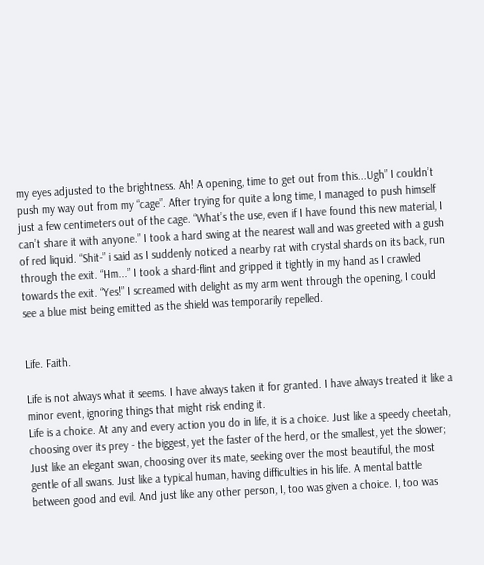my eyes adjusted to the brightness. Ah! A opening, time to get out from this...Ugh” I couldn’t push my way out from my “cage”. After trying for quite a long time, I managed to push himself just a few centimeters out of the cage. “What’s the use, even if I have found this new material, I can’t share it with anyone.” I took a hard swing at the nearest wall and was greeted with a gush of red liquid. “Shit-” i said as I suddenly noticed a nearby rat with crystal shards on its back, run through the exit. “Hm...” I took a shard-flint and gripped it tightly in my hand as I crawled towards the exit. “Yes!” I screamed with delight as my arm went through the opening, I could see a blue mist being emitted as the shield was temporarily repelled.


Life. Faith.

Life is not always what it seems. I have always taken it for granted. I have always treated it like a minor event, ignoring things that might risk ending it.
Life is a choice. At any and every action you do in life, it is a choice. Just like a speedy cheetah, choosing over its prey - the biggest, yet the faster of the herd, or the smallest, yet the slower; Just like an elegant swan, choosing over its mate, seeking over the most beautiful, the most gentle of all swans. Just like a typical human, having difficulties in his life. A mental battle between good and evil. And just like any other person, I, too was given a choice. I, too was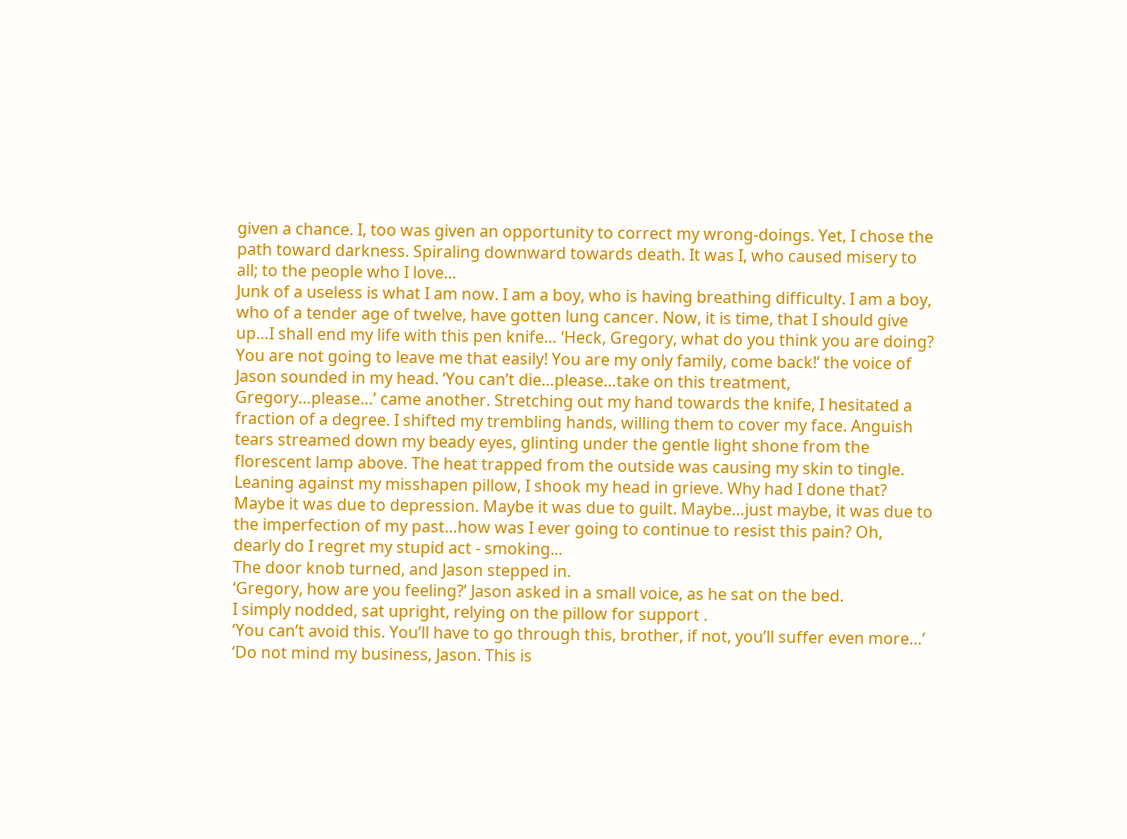given a chance. I, too was given an opportunity to correct my wrong-doings. Yet, I chose the path toward darkness. Spiraling downward towards death. It was I, who caused misery to all; to the people who I love…
Junk of a useless is what I am now. I am a boy, who is having breathing difficulty. I am a boy, who of a tender age of twelve, have gotten lung cancer. Now, it is time, that I should give up…I shall end my life with this pen knife… ‘Heck, Gregory, what do you think you are doing? You are not going to leave me that easily! You are my only family, come back!’ the voice of Jason sounded in my head. ‘You can’t die…please…take on this treatment, Gregory…please…’ came another. Stretching out my hand towards the knife, I hesitated a fraction of a degree. I shifted my trembling hands, willing them to cover my face. Anguish tears streamed down my beady eyes, glinting under the gentle light shone from the florescent lamp above. The heat trapped from the outside was causing my skin to tingle. Leaning against my misshapen pillow, I shook my head in grieve. Why had I done that? Maybe it was due to depression. Maybe it was due to guilt. Maybe…just maybe, it was due to the imperfection of my past…how was I ever going to continue to resist this pain? Oh, dearly do I regret my stupid act - smoking...
The door knob turned, and Jason stepped in.
‘Gregory, how are you feeling?’ Jason asked in a small voice, as he sat on the bed.
I simply nodded, sat upright, relying on the pillow for support .
‘You can’t avoid this. You’ll have to go through this, brother, if not, you’ll suffer even more…’
‘Do not mind my business, Jason. This is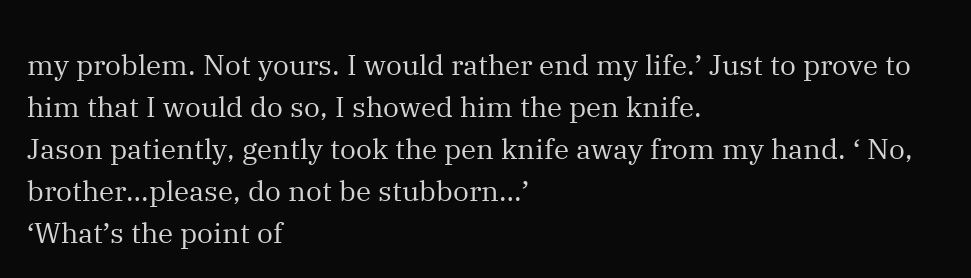my problem. Not yours. I would rather end my life.’ Just to prove to him that I would do so, I showed him the pen knife.
Jason patiently, gently took the pen knife away from my hand. ‘ No, brother…please, do not be stubborn…’
‘What’s the point of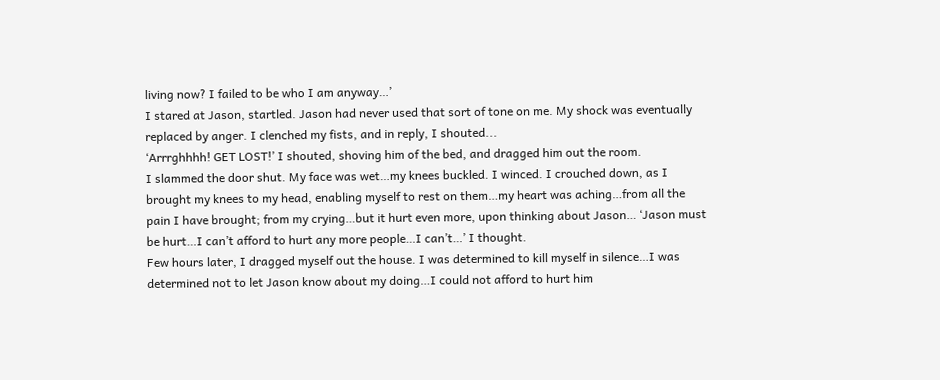living now? I failed to be who I am anyway…’
I stared at Jason, startled. Jason had never used that sort of tone on me. My shock was eventually replaced by anger. I clenched my fists, and in reply, I shouted...
‘Arrrghhhh! GET LOST!’ I shouted, shoving him of the bed, and dragged him out the room.
I slammed the door shut. My face was wet…my knees buckled. I winced. I crouched down, as I brought my knees to my head, enabling myself to rest on them…my heart was aching…from all the pain I have brought; from my crying…but it hurt even more, upon thinking about Jason… ‘Jason must be hurt…I can’t afford to hurt any more people…I can’t…’ I thought.
Few hours later, I dragged myself out the house. I was determined to kill myself in silence…I was determined not to let Jason know about my doing…I could not afford to hurt him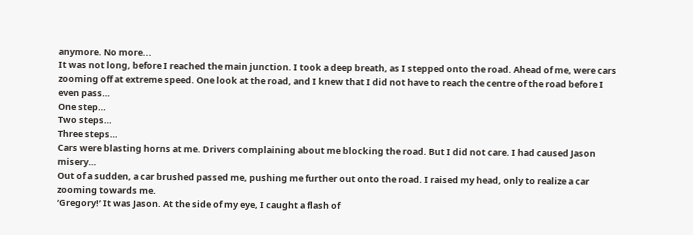anymore. No more...
It was not long, before I reached the main junction. I took a deep breath, as I stepped onto the road. Ahead of me, were cars zooming off at extreme speed. One look at the road, and I knew that I did not have to reach the centre of the road before I even pass…
One step…
Two steps…
Three steps…
Cars were blasting horns at me. Drivers complaining about me blocking the road. But I did not care. I had caused Jason misery…
Out of a sudden, a car brushed passed me, pushing me further out onto the road. I raised my head, only to realize a car zooming towards me.
‘Gregory!’ It was Jason. At the side of my eye, I caught a flash of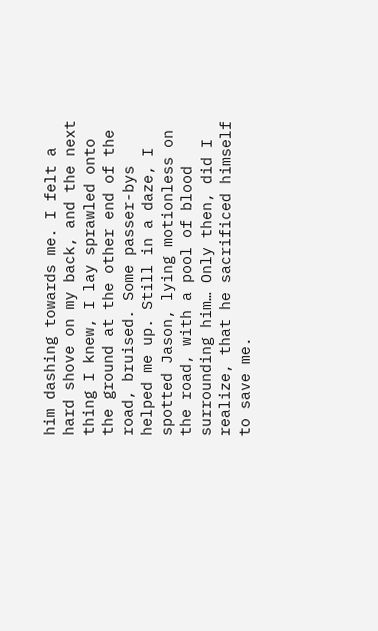him dashing towards me. I felt a hard shove on my back, and the next thing I knew, I lay sprawled onto the ground at the other end of the road, bruised. Some passer-bys helped me up. Still in a daze, I spotted Jason, lying motionless on the road, with a pool of blood surrounding him… Only then, did I realize, that he sacrificed himself to save me.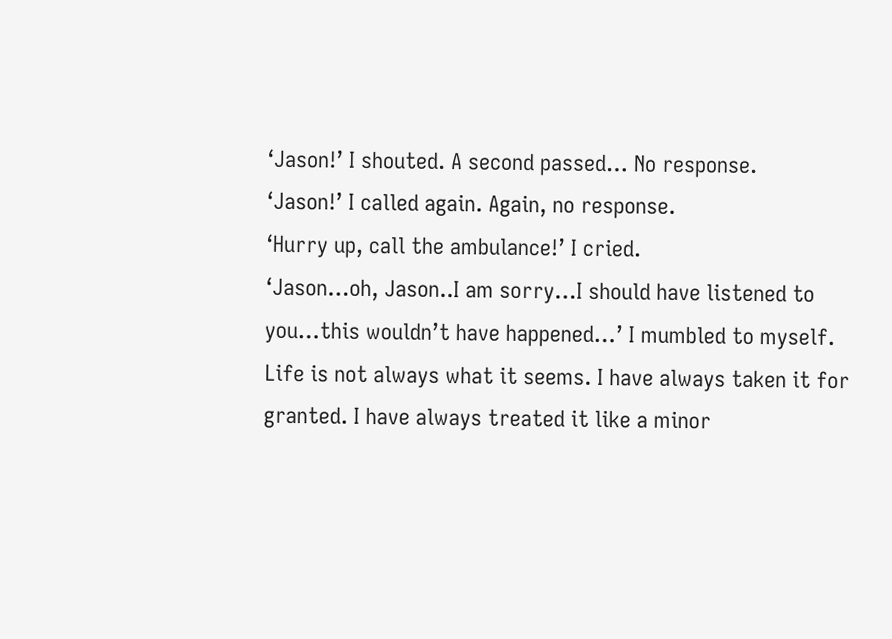‘Jason!’ I shouted. A second passed… No response.
‘Jason!’ I called again. Again, no response.
‘Hurry up, call the ambulance!’ I cried.
‘Jason…oh, Jason..I am sorry…I should have listened to you…this wouldn’t have happened…’ I mumbled to myself.
Life is not always what it seems. I have always taken it for granted. I have always treated it like a minor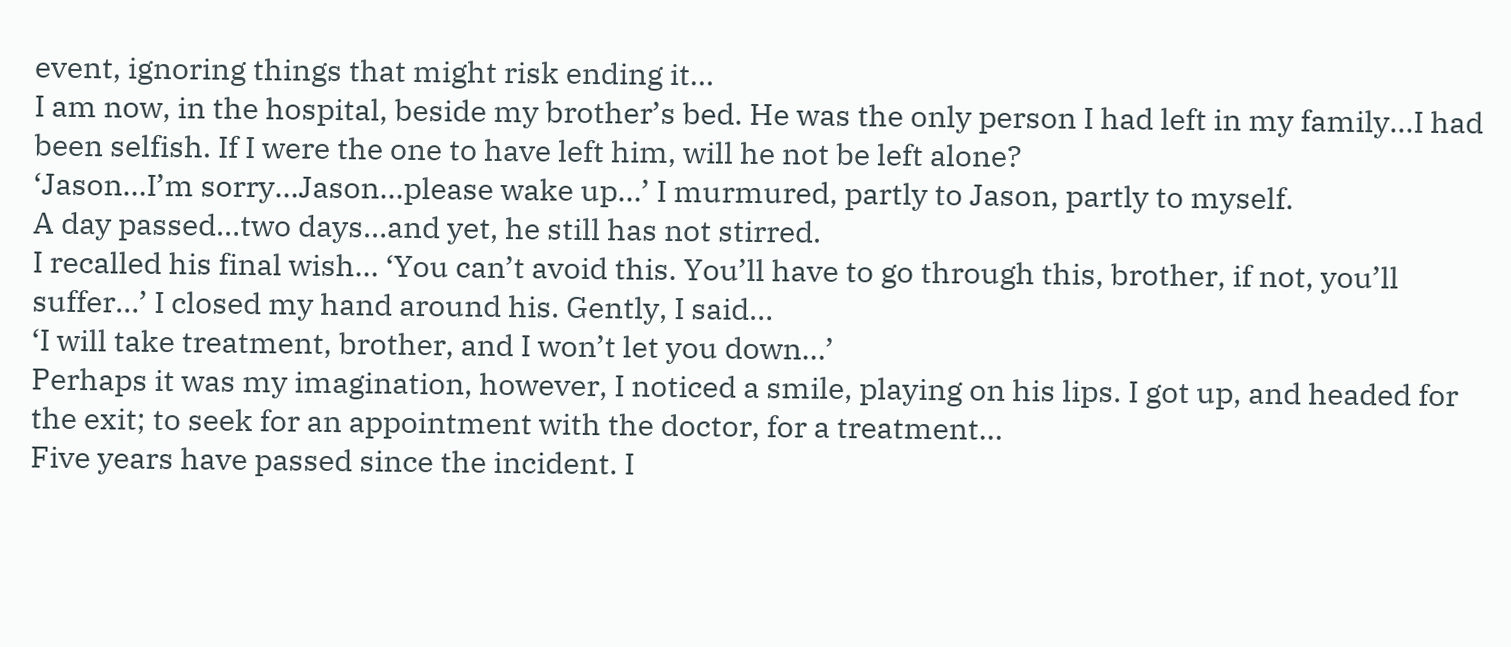event, ignoring things that might risk ending it…
I am now, in the hospital, beside my brother’s bed. He was the only person I had left in my family…I had been selfish. If I were the one to have left him, will he not be left alone?
‘Jason…I’m sorry…Jason…please wake up…’ I murmured, partly to Jason, partly to myself.
A day passed…two days…and yet, he still has not stirred.
I recalled his final wish… ‘You can’t avoid this. You’ll have to go through this, brother, if not, you’ll suffer…’ I closed my hand around his. Gently, I said…
‘I will take treatment, brother, and I won’t let you down…’
Perhaps it was my imagination, however, I noticed a smile, playing on his lips. I got up, and headed for the exit; to seek for an appointment with the doctor, for a treatment…
Five years have passed since the incident. I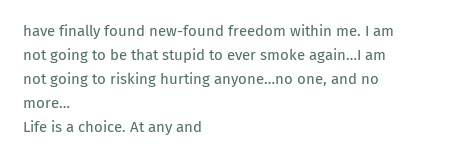have finally found new-found freedom within me. I am not going to be that stupid to ever smoke again…I am not going to risking hurting anyone…no one, and no more…
Life is a choice. At any and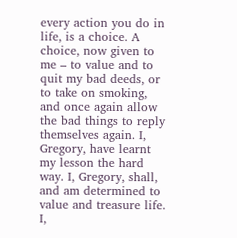every action you do in life, is a choice. A choice, now given to me – to value and to quit my bad deeds, or to take on smoking, and once again allow the bad things to reply themselves again. I, Gregory, have learnt my lesson the hard way. I, Gregory, shall, and am determined to value and treasure life. I,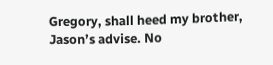Gregory, shall heed my brother, Jason’s advise. No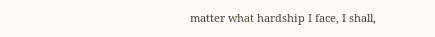matter what hardship I face, I shall,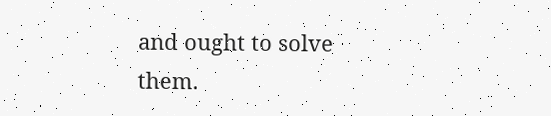and ought to solve them.